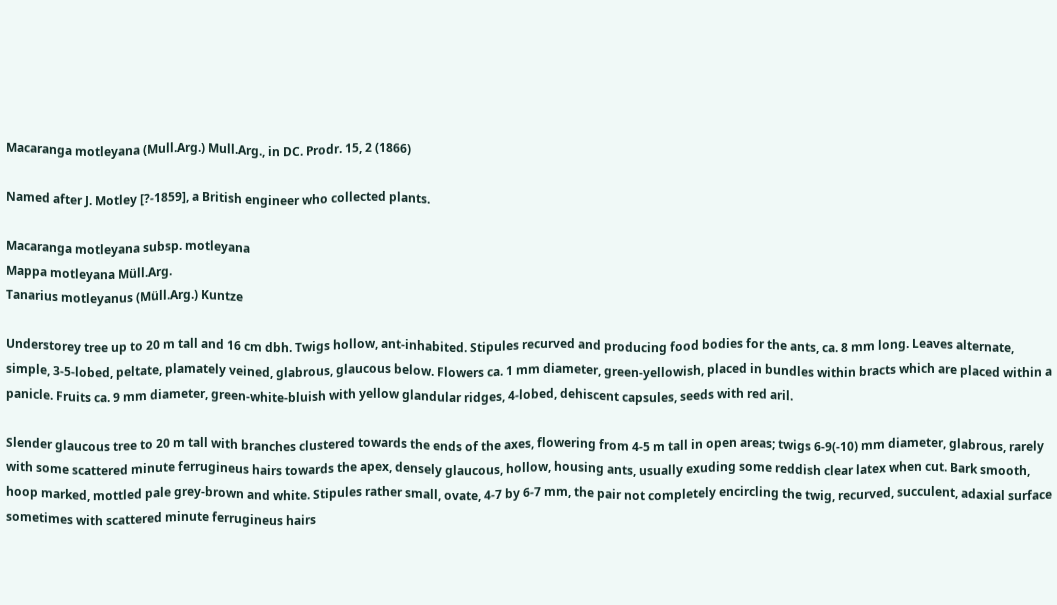Macaranga motleyana (Mull.Arg.) Mull.Arg., in DC. Prodr. 15, 2 (1866)

Named after J. Motley [?-1859], a British engineer who collected plants.

Macaranga motleyana subsp. motleyana
Mappa motleyana Müll.Arg.
Tanarius motleyanus (Müll.Arg.) Kuntze

Understorey tree up to 20 m tall and 16 cm dbh. Twigs hollow, ant-inhabited. Stipules recurved and producing food bodies for the ants, ca. 8 mm long. Leaves alternate, simple, 3-5-lobed, peltate, plamately veined, glabrous, glaucous below. Flowers ca. 1 mm diameter, green-yellowish, placed in bundles within bracts which are placed within a panicle. Fruits ca. 9 mm diameter, green-white-bluish with yellow glandular ridges, 4-lobed, dehiscent capsules, seeds with red aril.

Slender glaucous tree to 20 m tall with branches clustered towards the ends of the axes, flowering from 4-5 m tall in open areas; twigs 6-9(-10) mm diameter, glabrous, rarely with some scattered minute ferrugineus hairs towards the apex, densely glaucous, hollow, housing ants, usually exuding some reddish clear latex when cut. Bark smooth, hoop marked, mottled pale grey-brown and white. Stipules rather small, ovate, 4-7 by 6-7 mm, the pair not completely encircling the twig, recurved, succulent, adaxial surface sometimes with scattered minute ferrugineus hairs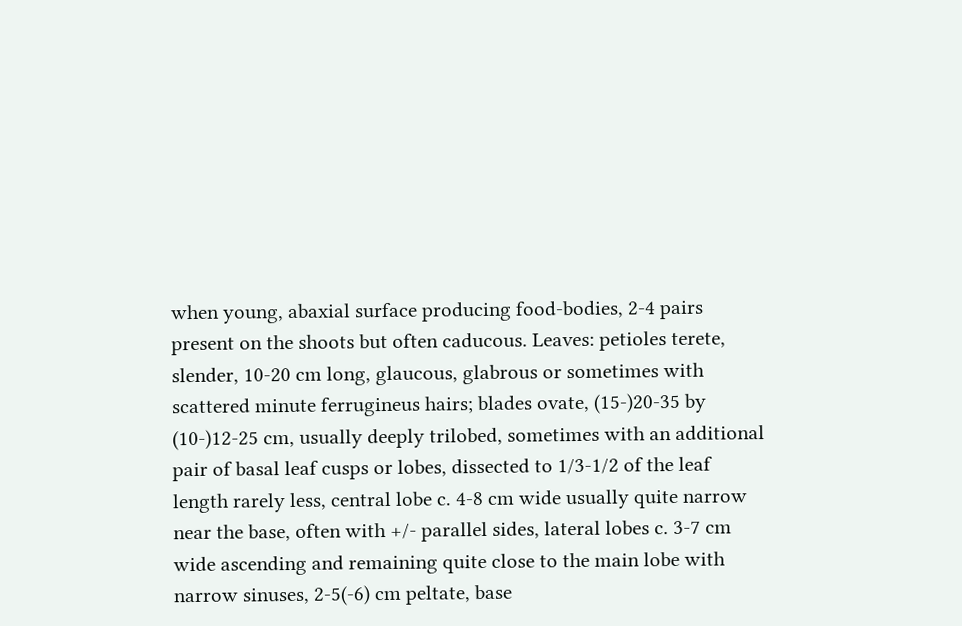when young, abaxial surface producing food-bodies, 2-4 pairs present on the shoots but often caducous. Leaves: petioles terete, slender, 10-20 cm long, glaucous, glabrous or sometimes with scattered minute ferrugineus hairs; blades ovate, (15-)20-35 by (10-)12-25 cm, usually deeply trilobed, sometimes with an additional pair of basal leaf cusps or lobes, dissected to 1/3-1/2 of the leaf length rarely less, central lobe c. 4-8 cm wide usually quite narrow near the base, often with +/- parallel sides, lateral lobes c. 3-7 cm wide ascending and remaining quite close to the main lobe with narrow sinuses, 2-5(-6) cm peltate, base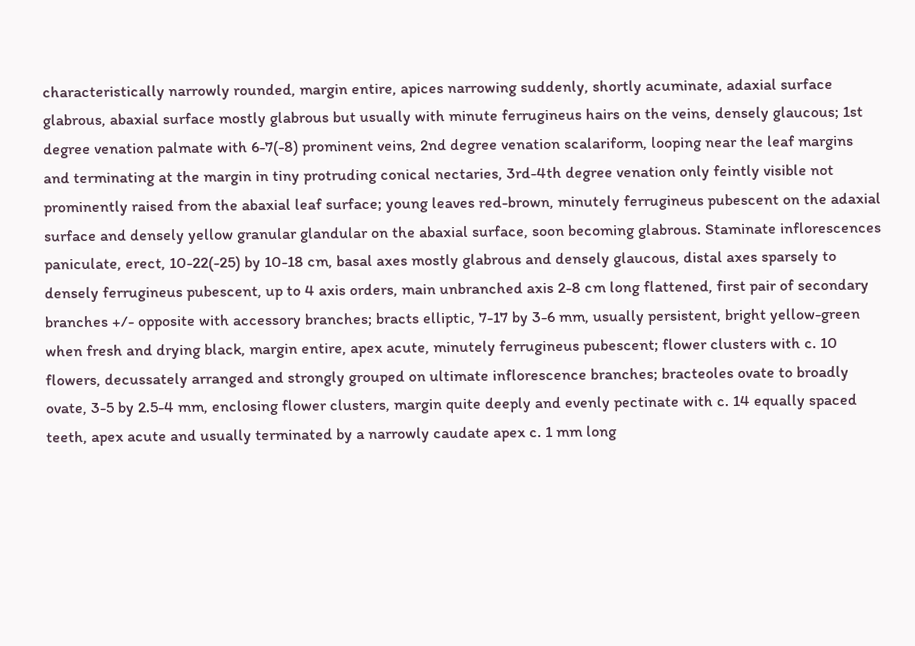characteristically narrowly rounded, margin entire, apices narrowing suddenly, shortly acuminate, adaxial surface glabrous, abaxial surface mostly glabrous but usually with minute ferrugineus hairs on the veins, densely glaucous; 1st degree venation palmate with 6-7(-8) prominent veins, 2nd degree venation scalariform, looping near the leaf margins and terminating at the margin in tiny protruding conical nectaries, 3rd-4th degree venation only feintly visible not prominently raised from the abaxial leaf surface; young leaves red-brown, minutely ferrugineus pubescent on the adaxial surface and densely yellow granular glandular on the abaxial surface, soon becoming glabrous. Staminate inflorescences paniculate, erect, 10-22(-25) by 10-18 cm, basal axes mostly glabrous and densely glaucous, distal axes sparsely to densely ferrugineus pubescent, up to 4 axis orders, main unbranched axis 2-8 cm long flattened, first pair of secondary branches +/- opposite with accessory branches; bracts elliptic, 7-17 by 3-6 mm, usually persistent, bright yellow-green when fresh and drying black, margin entire, apex acute, minutely ferrugineus pubescent; flower clusters with c. 10 flowers, decussately arranged and strongly grouped on ultimate inflorescence branches; bracteoles ovate to broadly ovate, 3-5 by 2.5-4 mm, enclosing flower clusters, margin quite deeply and evenly pectinate with c. 14 equally spaced teeth, apex acute and usually terminated by a narrowly caudate apex c. 1 mm long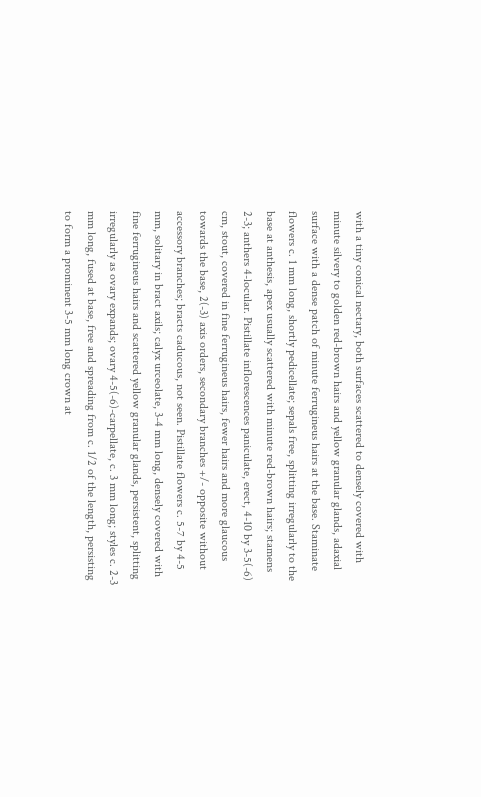with a tiny conical nectary, both surfaces scattered to densely covered with minute silvery to golden red-brown hairs and yellow granular glands, adaxial surface with a dense patch of minute ferrugineus hairs at the base. Staminate flowers c. 1 mm long, shortly pedicellate; sepals free, splitting irregularly to the base at anthesis, apex usually scattered with minute red-brown hairs; stamens 2-3; anthers 4-locular. Pistillate inflorescences paniculate, erect, 4-10 by 3-5(-6) cm, stout, covered in fine ferrugineus hairs, fewer hairs and more glaucous towards the base, 2(-3) axis orders, secondary branches +/- opposite without accessory branches; bracts caducous, not seen. Pistillate flowers c. 5-7 by 4-5 mm, solitary in bract axils; calyx urceolate, 3-4 mm long, densely covered with fine ferrugineus hairs and scattered yellow granular glands, persistent, splitting irregularly as ovary expands; ovary 4-5(-6)-carpellate, c. 3 mm long; styles c. 2-3 mm long, fused at base, free and spreading from c. 1/2 of the length, persisting to form a prominent 3-5 mm long crown at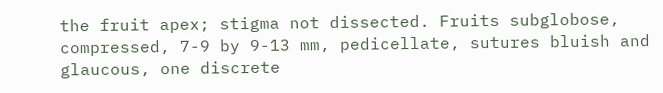the fruit apex; stigma not dissected. Fruits subglobose, compressed, 7-9 by 9-13 mm, pedicellate, sutures bluish and glaucous, one discrete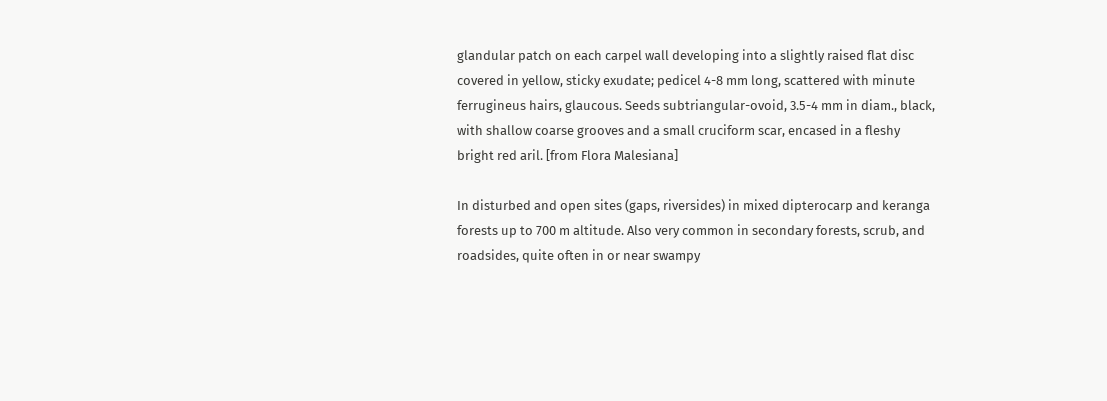glandular patch on each carpel wall developing into a slightly raised flat disc covered in yellow, sticky exudate; pedicel 4-8 mm long, scattered with minute ferrugineus hairs, glaucous. Seeds subtriangular-ovoid, 3.5-4 mm in diam., black, with shallow coarse grooves and a small cruciform scar, encased in a fleshy bright red aril. [from Flora Malesiana]

In disturbed and open sites (gaps, riversides) in mixed dipterocarp and keranga forests up to 700 m altitude. Also very common in secondary forests, scrub, and roadsides, quite often in or near swampy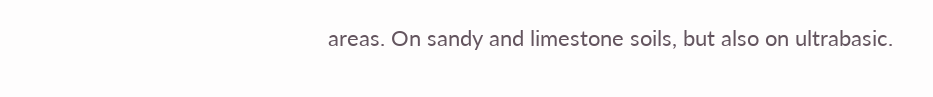areas. On sandy and limestone soils, but also on ultrabasic.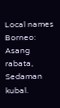Local names
Borneo: Asang rabata, Sedaman kubal.